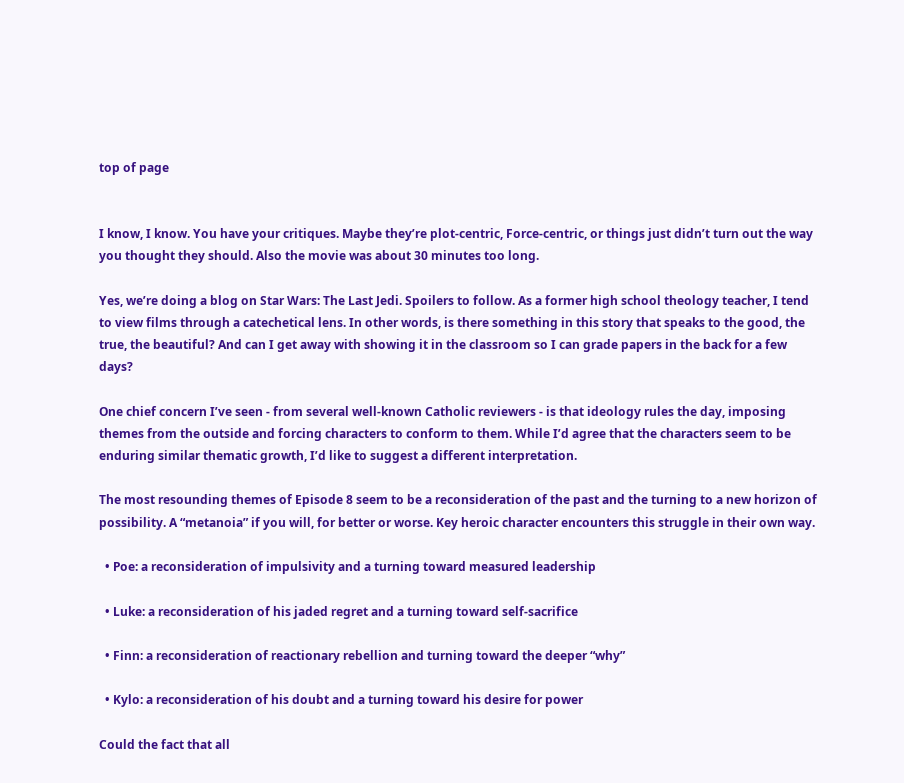top of page


I know, I know. You have your critiques. Maybe they’re plot-centric, Force-centric, or things just didn’t turn out the way you thought they should. Also the movie was about 30 minutes too long.

Yes, we’re doing a blog on Star Wars: The Last Jedi. Spoilers to follow. As a former high school theology teacher, I tend to view films through a catechetical lens. In other words, is there something in this story that speaks to the good, the true, the beautiful? And can I get away with showing it in the classroom so I can grade papers in the back for a few days?

One chief concern I’ve seen - from several well-known Catholic reviewers - is that ideology rules the day, imposing themes from the outside and forcing characters to conform to them. While I’d agree that the characters seem to be enduring similar thematic growth, I’d like to suggest a different interpretation.

The most resounding themes of Episode 8 seem to be a reconsideration of the past and the turning to a new horizon of possibility. A “metanoia” if you will, for better or worse. Key heroic character encounters this struggle in their own way.

  • Poe: a reconsideration of impulsivity and a turning toward measured leadership

  • Luke: a reconsideration of his jaded regret and a turning toward self-sacrifice

  • Finn: a reconsideration of reactionary rebellion and turning toward the deeper “why”

  • Kylo: a reconsideration of his doubt and a turning toward his desire for power

Could the fact that all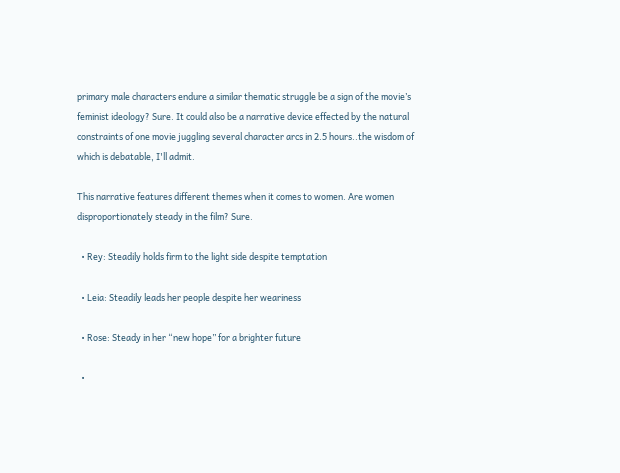primary male characters endure a similar thematic struggle be a sign of the movie’s feminist ideology? Sure. It could also be a narrative device effected by the natural constraints of one movie juggling several character arcs in 2.5 hours..the wisdom of which is debatable, I'll admit.

This narrative features different themes when it comes to women. Are women disproportionately steady in the film? Sure.

  • Rey: Steadily holds firm to the light side despite temptation

  • Leia: Steadily leads her people despite her weariness

  • Rose: Steady in her “new hope” for a brighter future

  •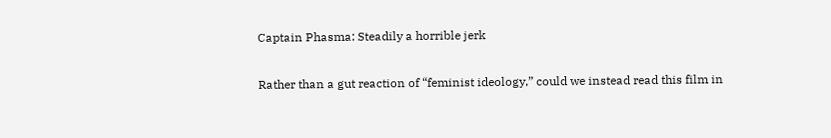Captain Phasma: Steadily a horrible jerk

Rather than a gut reaction of “feminist ideology,” could we instead read this film in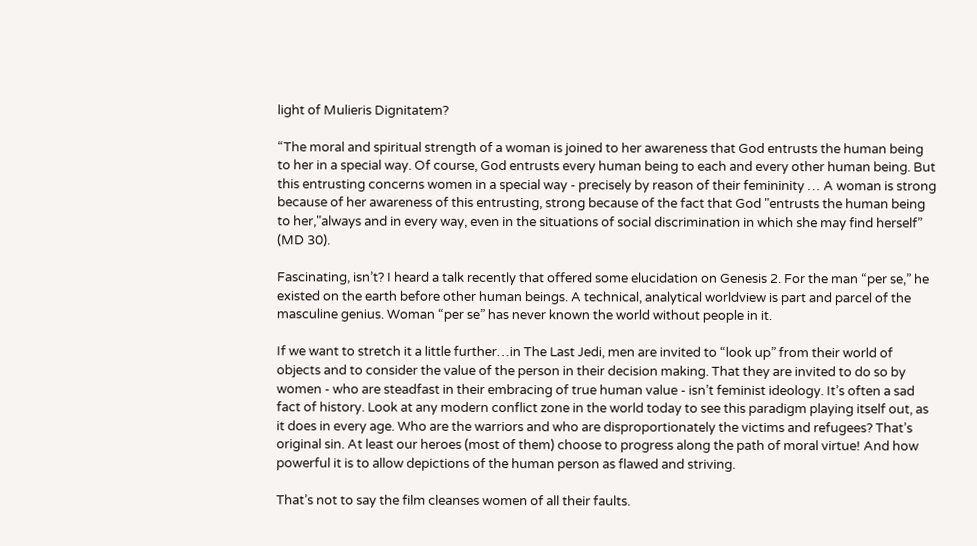light of Mulieris Dignitatem?

“The moral and spiritual strength of a woman is joined to her awareness that God entrusts the human being to her in a special way. Of course, God entrusts every human being to each and every other human being. But this entrusting concerns women in a special way - precisely by reason of their femininity … A woman is strong because of her awareness of this entrusting, strong because of the fact that God "entrusts the human being to her,"always and in every way, even in the situations of social discrimination in which she may find herself” (MD 30).

Fascinating, isn’t? I heard a talk recently that offered some elucidation on Genesis 2. For the man “per se,” he existed on the earth before other human beings. A technical, analytical worldview is part and parcel of the masculine genius. Woman “per se” has never known the world without people in it.

If we want to stretch it a little further…in The Last Jedi, men are invited to “look up” from their world of objects and to consider the value of the person in their decision making. That they are invited to do so by women - who are steadfast in their embracing of true human value - isn’t feminist ideology. It’s often a sad fact of history. Look at any modern conflict zone in the world today to see this paradigm playing itself out, as it does in every age. Who are the warriors and who are disproportionately the victims and refugees? That’s original sin. At least our heroes (most of them) choose to progress along the path of moral virtue! And how powerful it is to allow depictions of the human person as flawed and striving.

That’s not to say the film cleanses women of all their faults.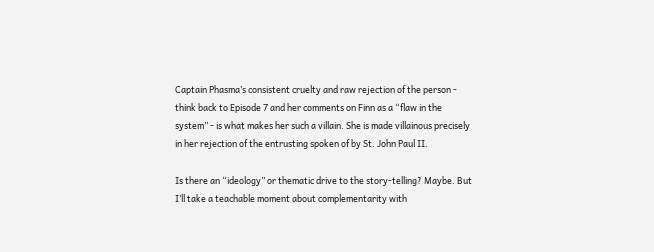Captain Phasma’s consistent cruelty and raw rejection of the person - think back to Episode 7 and her comments on Finn as a “flaw in the system” - is what makes her such a villain. She is made villainous precisely in her rejection of the entrusting spoken of by St. John Paul II.

Is there an “ideology” or thematic drive to the story-telling? Maybe. But I’ll take a teachable moment about complementarity with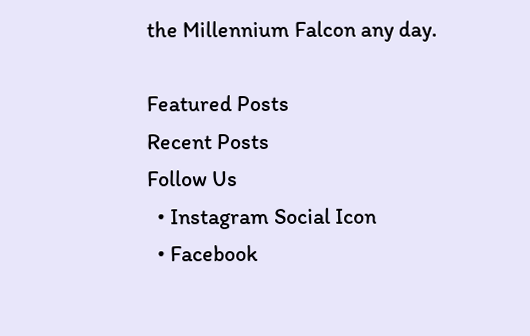the Millennium Falcon any day.

Featured Posts
Recent Posts
Follow Us
  • Instagram Social Icon
  • Facebook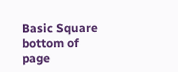Basic Square
bottom of page